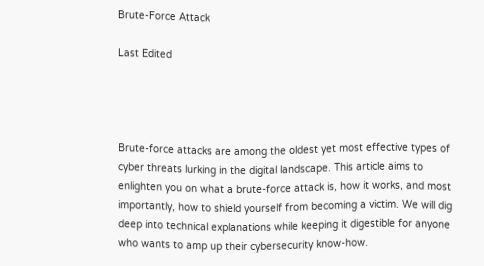Brute-Force Attack

Last Edited




Brute-force attacks are among the oldest yet most effective types of cyber threats lurking in the digital landscape. This article aims to enlighten you on what a brute-force attack is, how it works, and most importantly, how to shield yourself from becoming a victim. We will dig deep into technical explanations while keeping it digestible for anyone who wants to amp up their cybersecurity know-how.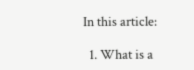In this article:

  1. What is a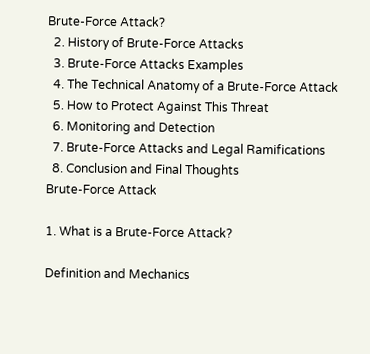Brute-Force Attack?
  2. History of Brute-Force Attacks
  3. Brute-Force Attacks Examples
  4. The Technical Anatomy of a Brute-Force Attack
  5. How to Protect Against This Threat
  6. Monitoring and Detection
  7. Brute-Force Attacks and Legal Ramifications
  8. Conclusion and Final Thoughts
Brute-Force Attack

1. What is a Brute-Force Attack?

Definition and Mechanics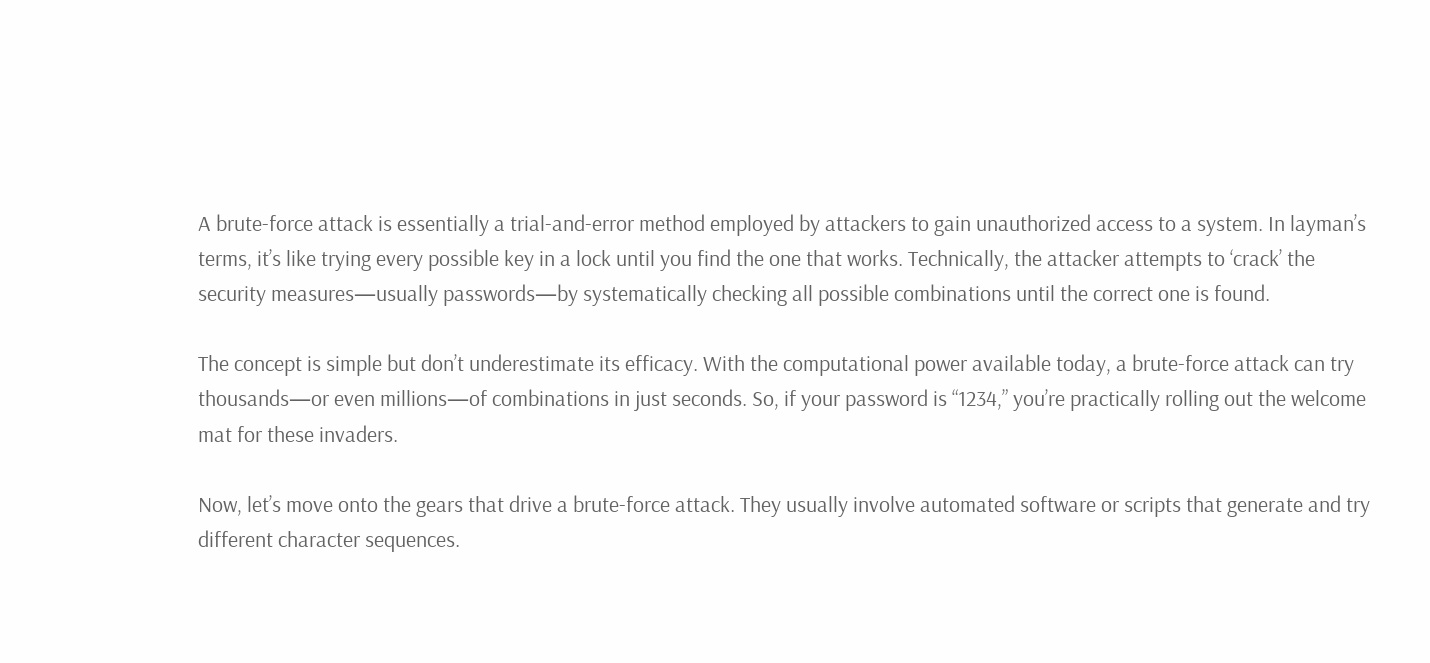A brute-force attack is essentially a trial-and-error method employed by attackers to gain unauthorized access to a system. In layman’s terms, it’s like trying every possible key in a lock until you find the one that works. Technically, the attacker attempts to ‘crack’ the security measures—usually passwords—by systematically checking all possible combinations until the correct one is found.

The concept is simple but don’t underestimate its efficacy. With the computational power available today, a brute-force attack can try thousands—or even millions—of combinations in just seconds. So, if your password is “1234,” you’re practically rolling out the welcome mat for these invaders.

Now, let’s move onto the gears that drive a brute-force attack. They usually involve automated software or scripts that generate and try different character sequences.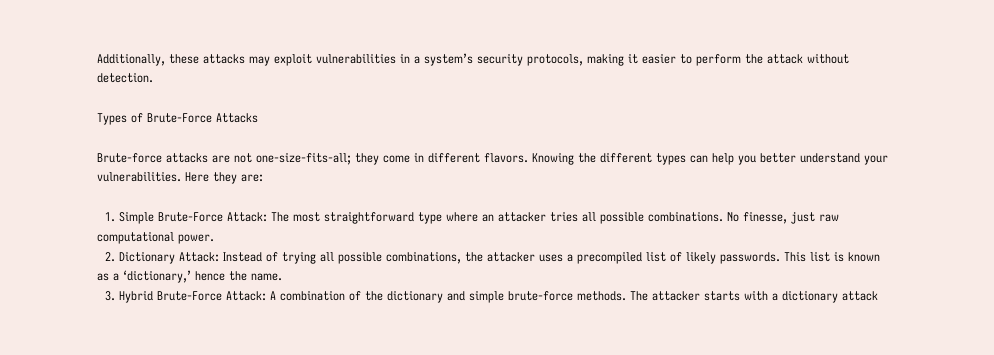Additionally, these attacks may exploit vulnerabilities in a system’s security protocols, making it easier to perform the attack without detection.

Types of Brute-Force Attacks

Brute-force attacks are not one-size-fits-all; they come in different flavors. Knowing the different types can help you better understand your vulnerabilities. Here they are:

  1. Simple Brute-Force Attack: The most straightforward type where an attacker tries all possible combinations. No finesse, just raw computational power.
  2. Dictionary Attack: Instead of trying all possible combinations, the attacker uses a precompiled list of likely passwords. This list is known as a ‘dictionary,’ hence the name.
  3. Hybrid Brute-Force Attack: A combination of the dictionary and simple brute-force methods. The attacker starts with a dictionary attack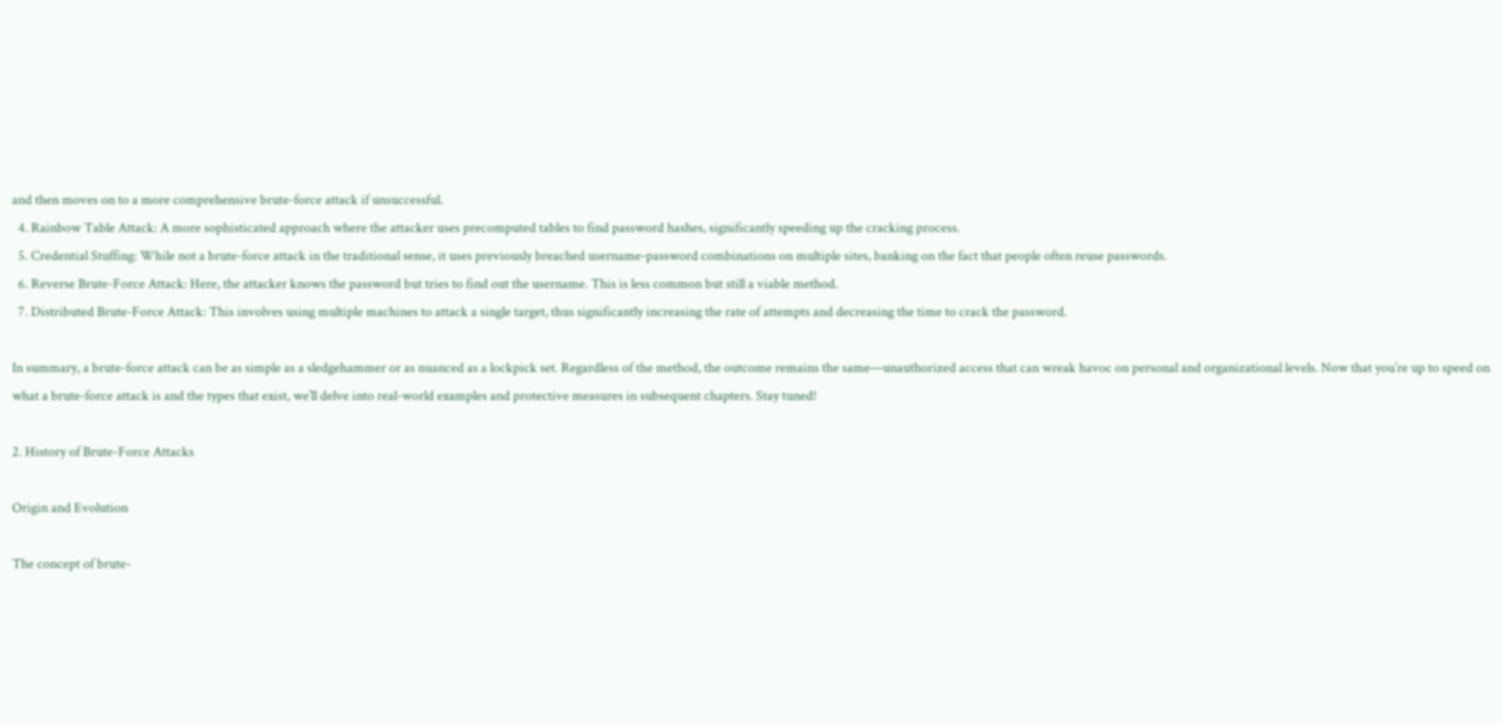and then moves on to a more comprehensive brute-force attack if unsuccessful.
  4. Rainbow Table Attack: A more sophisticated approach where the attacker uses precomputed tables to find password hashes, significantly speeding up the cracking process.
  5. Credential Stuffing: While not a brute-force attack in the traditional sense, it uses previously breached username-password combinations on multiple sites, banking on the fact that people often reuse passwords.
  6. Reverse Brute-Force Attack: Here, the attacker knows the password but tries to find out the username. This is less common but still a viable method.
  7. Distributed Brute-Force Attack: This involves using multiple machines to attack a single target, thus significantly increasing the rate of attempts and decreasing the time to crack the password.

In summary, a brute-force attack can be as simple as a sledgehammer or as nuanced as a lockpick set. Regardless of the method, the outcome remains the same—unauthorized access that can wreak havoc on personal and organizational levels. Now that you’re up to speed on what a brute-force attack is and the types that exist, we’ll delve into real-world examples and protective measures in subsequent chapters. Stay tuned!

2. History of Brute-Force Attacks

Origin and Evolution

The concept of brute-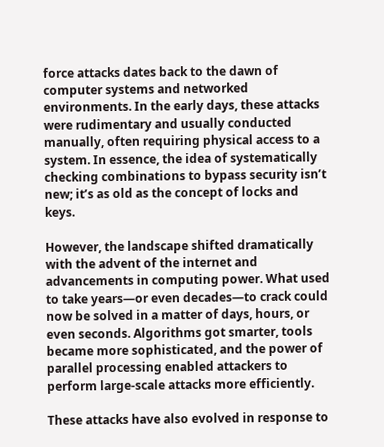force attacks dates back to the dawn of computer systems and networked environments. In the early days, these attacks were rudimentary and usually conducted manually, often requiring physical access to a system. In essence, the idea of systematically checking combinations to bypass security isn’t new; it’s as old as the concept of locks and keys.

However, the landscape shifted dramatically with the advent of the internet and advancements in computing power. What used to take years—or even decades—to crack could now be solved in a matter of days, hours, or even seconds. Algorithms got smarter, tools became more sophisticated, and the power of parallel processing enabled attackers to perform large-scale attacks more efficiently.

These attacks have also evolved in response to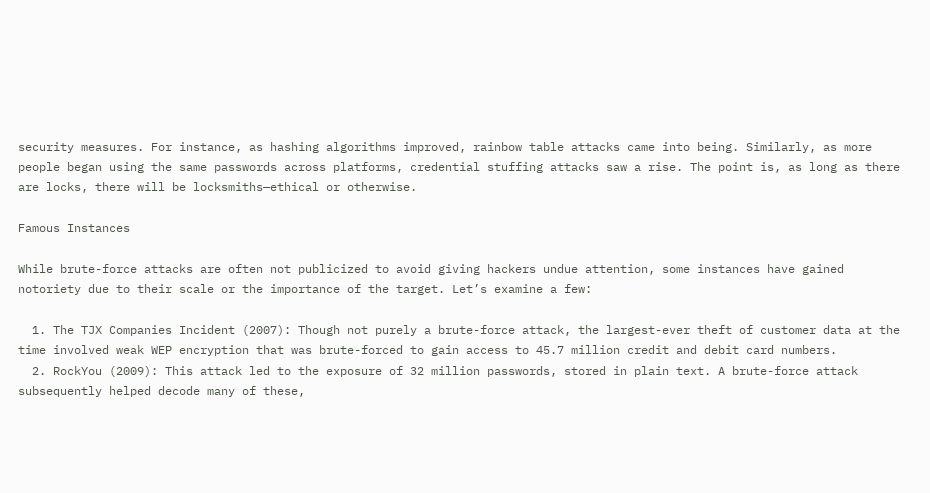security measures. For instance, as hashing algorithms improved, rainbow table attacks came into being. Similarly, as more people began using the same passwords across platforms, credential stuffing attacks saw a rise. The point is, as long as there are locks, there will be locksmiths—ethical or otherwise.

Famous Instances

While brute-force attacks are often not publicized to avoid giving hackers undue attention, some instances have gained notoriety due to their scale or the importance of the target. Let’s examine a few:

  1. The TJX Companies Incident (2007): Though not purely a brute-force attack, the largest-ever theft of customer data at the time involved weak WEP encryption that was brute-forced to gain access to 45.7 million credit and debit card numbers.
  2. RockYou (2009): This attack led to the exposure of 32 million passwords, stored in plain text. A brute-force attack subsequently helped decode many of these,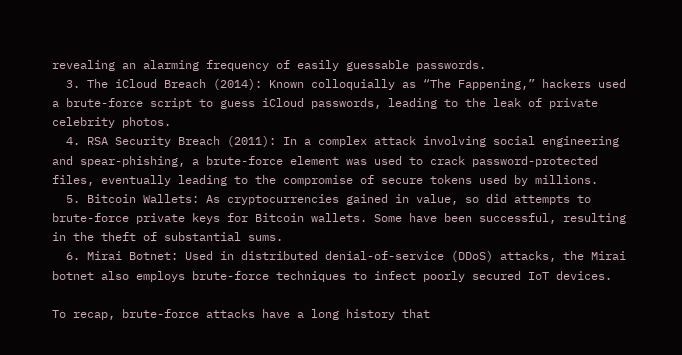revealing an alarming frequency of easily guessable passwords.
  3. The iCloud Breach (2014): Known colloquially as “The Fappening,” hackers used a brute-force script to guess iCloud passwords, leading to the leak of private celebrity photos.
  4. RSA Security Breach (2011): In a complex attack involving social engineering and spear-phishing, a brute-force element was used to crack password-protected files, eventually leading to the compromise of secure tokens used by millions.
  5. Bitcoin Wallets: As cryptocurrencies gained in value, so did attempts to brute-force private keys for Bitcoin wallets. Some have been successful, resulting in the theft of substantial sums.
  6. Mirai Botnet: Used in distributed denial-of-service (DDoS) attacks, the Mirai botnet also employs brute-force techniques to infect poorly secured IoT devices.

To recap, brute-force attacks have a long history that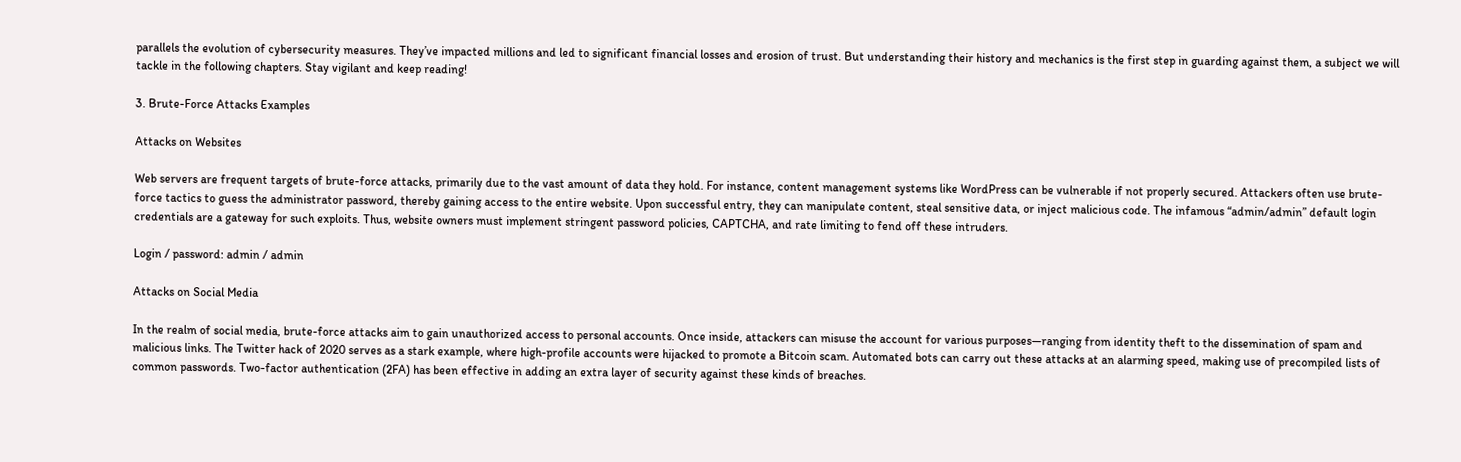parallels the evolution of cybersecurity measures. They’ve impacted millions and led to significant financial losses and erosion of trust. But understanding their history and mechanics is the first step in guarding against them, a subject we will tackle in the following chapters. Stay vigilant and keep reading!

3. Brute-Force Attacks Examples

Attacks on Websites

Web servers are frequent targets of brute-force attacks, primarily due to the vast amount of data they hold. For instance, content management systems like WordPress can be vulnerable if not properly secured. Attackers often use brute-force tactics to guess the administrator password, thereby gaining access to the entire website. Upon successful entry, they can manipulate content, steal sensitive data, or inject malicious code. The infamous “admin/admin” default login credentials are a gateway for such exploits. Thus, website owners must implement stringent password policies, CAPTCHA, and rate limiting to fend off these intruders.

Login / password: admin / admin

Attacks on Social Media

In the realm of social media, brute-force attacks aim to gain unauthorized access to personal accounts. Once inside, attackers can misuse the account for various purposes—ranging from identity theft to the dissemination of spam and malicious links. The Twitter hack of 2020 serves as a stark example, where high-profile accounts were hijacked to promote a Bitcoin scam. Automated bots can carry out these attacks at an alarming speed, making use of precompiled lists of common passwords. Two-factor authentication (2FA) has been effective in adding an extra layer of security against these kinds of breaches.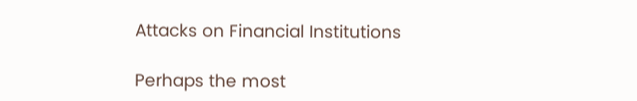Attacks on Financial Institutions

Perhaps the most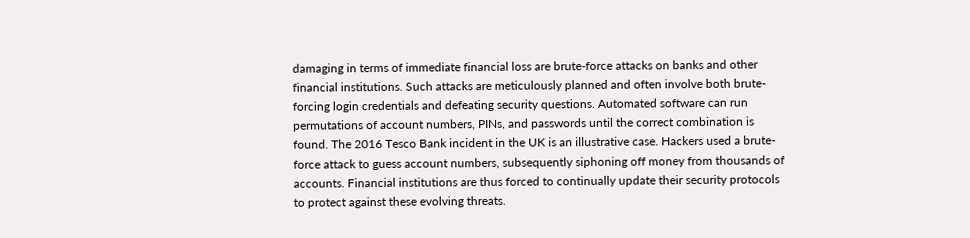damaging in terms of immediate financial loss are brute-force attacks on banks and other financial institutions. Such attacks are meticulously planned and often involve both brute-forcing login credentials and defeating security questions. Automated software can run permutations of account numbers, PINs, and passwords until the correct combination is found. The 2016 Tesco Bank incident in the UK is an illustrative case. Hackers used a brute-force attack to guess account numbers, subsequently siphoning off money from thousands of accounts. Financial institutions are thus forced to continually update their security protocols to protect against these evolving threats.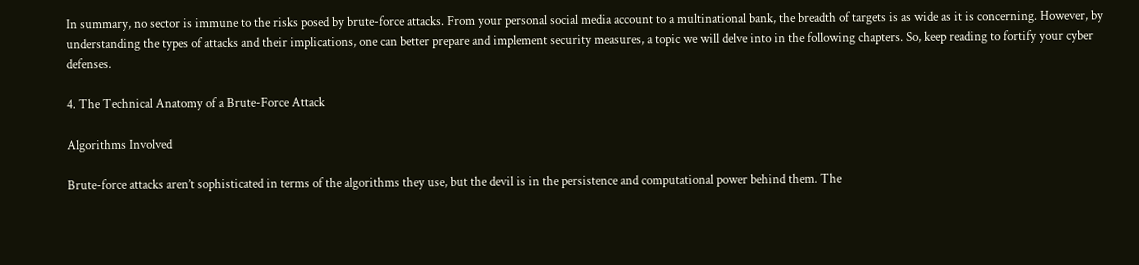In summary, no sector is immune to the risks posed by brute-force attacks. From your personal social media account to a multinational bank, the breadth of targets is as wide as it is concerning. However, by understanding the types of attacks and their implications, one can better prepare and implement security measures, a topic we will delve into in the following chapters. So, keep reading to fortify your cyber defenses.

4. The Technical Anatomy of a Brute-Force Attack

Algorithms Involved

Brute-force attacks aren’t sophisticated in terms of the algorithms they use, but the devil is in the persistence and computational power behind them. The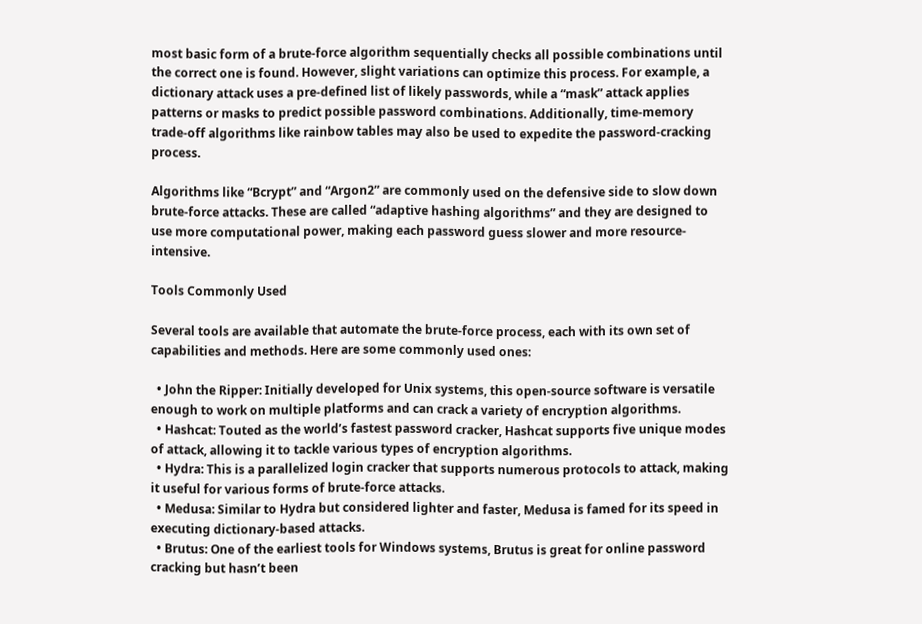most basic form of a brute-force algorithm sequentially checks all possible combinations until the correct one is found. However, slight variations can optimize this process. For example, a dictionary attack uses a pre-defined list of likely passwords, while a “mask” attack applies patterns or masks to predict possible password combinations. Additionally, time-memory trade-off algorithms like rainbow tables may also be used to expedite the password-cracking process.

Algorithms like “Bcrypt” and “Argon2” are commonly used on the defensive side to slow down brute-force attacks. These are called “adaptive hashing algorithms” and they are designed to use more computational power, making each password guess slower and more resource-intensive.

Tools Commonly Used

Several tools are available that automate the brute-force process, each with its own set of capabilities and methods. Here are some commonly used ones:

  • John the Ripper: Initially developed for Unix systems, this open-source software is versatile enough to work on multiple platforms and can crack a variety of encryption algorithms.
  • Hashcat: Touted as the world’s fastest password cracker, Hashcat supports five unique modes of attack, allowing it to tackle various types of encryption algorithms.
  • Hydra: This is a parallelized login cracker that supports numerous protocols to attack, making it useful for various forms of brute-force attacks.
  • Medusa: Similar to Hydra but considered lighter and faster, Medusa is famed for its speed in executing dictionary-based attacks.
  • Brutus: One of the earliest tools for Windows systems, Brutus is great for online password cracking but hasn’t been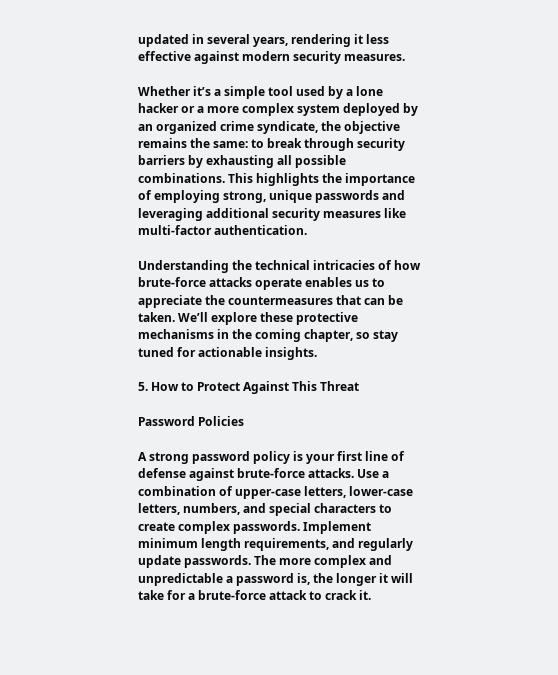updated in several years, rendering it less effective against modern security measures.

Whether it’s a simple tool used by a lone hacker or a more complex system deployed by an organized crime syndicate, the objective remains the same: to break through security barriers by exhausting all possible combinations. This highlights the importance of employing strong, unique passwords and leveraging additional security measures like multi-factor authentication.

Understanding the technical intricacies of how brute-force attacks operate enables us to appreciate the countermeasures that can be taken. We’ll explore these protective mechanisms in the coming chapter, so stay tuned for actionable insights.

5. How to Protect Against This Threat

Password Policies

A strong password policy is your first line of defense against brute-force attacks. Use a combination of upper-case letters, lower-case letters, numbers, and special characters to create complex passwords. Implement minimum length requirements, and regularly update passwords. The more complex and unpredictable a password is, the longer it will take for a brute-force attack to crack it.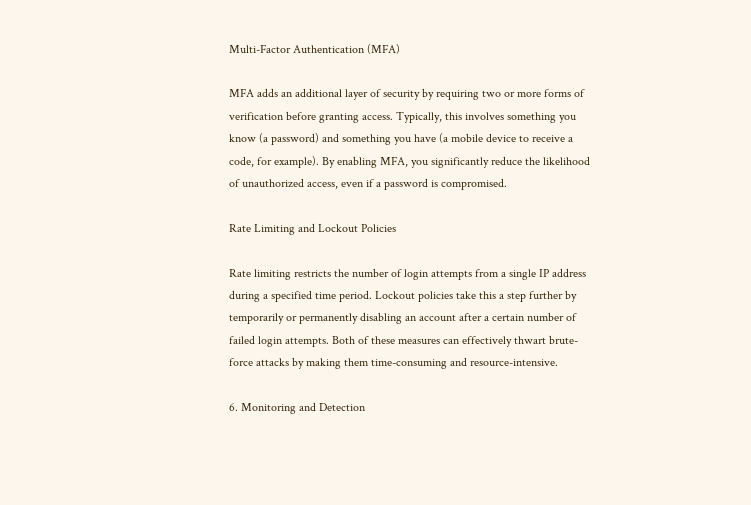Multi-Factor Authentication (MFA)

MFA adds an additional layer of security by requiring two or more forms of verification before granting access. Typically, this involves something you know (a password) and something you have (a mobile device to receive a code, for example). By enabling MFA, you significantly reduce the likelihood of unauthorized access, even if a password is compromised.

Rate Limiting and Lockout Policies

Rate limiting restricts the number of login attempts from a single IP address during a specified time period. Lockout policies take this a step further by temporarily or permanently disabling an account after a certain number of failed login attempts. Both of these measures can effectively thwart brute-force attacks by making them time-consuming and resource-intensive.

6. Monitoring and Detection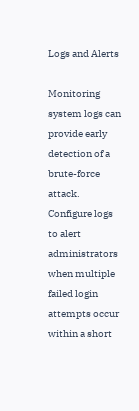Logs and Alerts

Monitoring system logs can provide early detection of a brute-force attack. Configure logs to alert administrators when multiple failed login attempts occur within a short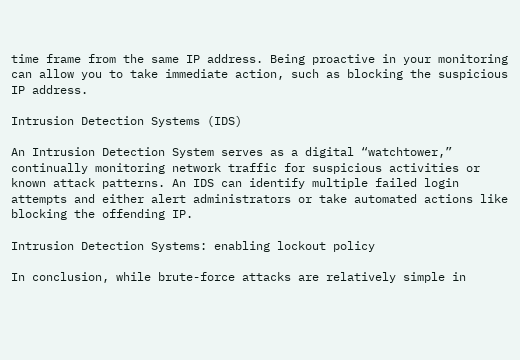time frame from the same IP address. Being proactive in your monitoring can allow you to take immediate action, such as blocking the suspicious IP address.

Intrusion Detection Systems (IDS)

An Intrusion Detection System serves as a digital “watchtower,” continually monitoring network traffic for suspicious activities or known attack patterns. An IDS can identify multiple failed login attempts and either alert administrators or take automated actions like blocking the offending IP.

Intrusion Detection Systems: enabling lockout policy

In conclusion, while brute-force attacks are relatively simple in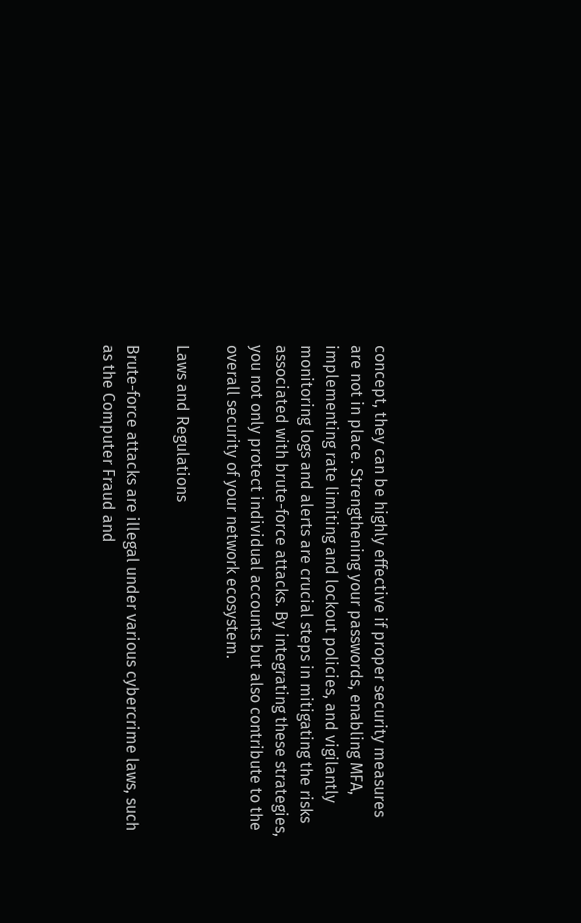concept, they can be highly effective if proper security measures are not in place. Strengthening your passwords, enabling MFA, implementing rate limiting and lockout policies, and vigilantly monitoring logs and alerts are crucial steps in mitigating the risks associated with brute-force attacks. By integrating these strategies, you not only protect individual accounts but also contribute to the overall security of your network ecosystem.

Laws and Regulations

Brute-force attacks are illegal under various cybercrime laws, such as the Computer Fraud and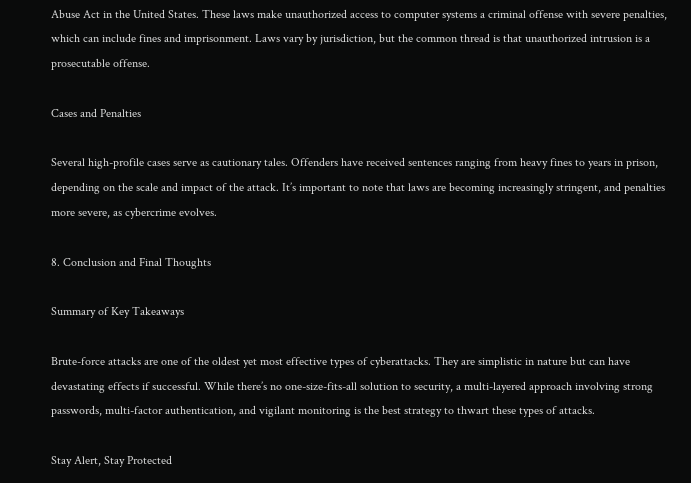Abuse Act in the United States. These laws make unauthorized access to computer systems a criminal offense with severe penalties, which can include fines and imprisonment. Laws vary by jurisdiction, but the common thread is that unauthorized intrusion is a prosecutable offense.

Cases and Penalties

Several high-profile cases serve as cautionary tales. Offenders have received sentences ranging from heavy fines to years in prison, depending on the scale and impact of the attack. It’s important to note that laws are becoming increasingly stringent, and penalties more severe, as cybercrime evolves.

8. Conclusion and Final Thoughts

Summary of Key Takeaways

Brute-force attacks are one of the oldest yet most effective types of cyberattacks. They are simplistic in nature but can have devastating effects if successful. While there’s no one-size-fits-all solution to security, a multi-layered approach involving strong passwords, multi-factor authentication, and vigilant monitoring is the best strategy to thwart these types of attacks.

Stay Alert, Stay Protected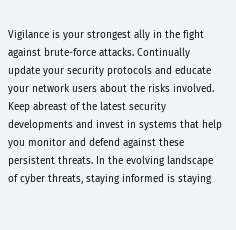Vigilance is your strongest ally in the fight against brute-force attacks. Continually update your security protocols and educate your network users about the risks involved. Keep abreast of the latest security developments and invest in systems that help you monitor and defend against these persistent threats. In the evolving landscape of cyber threats, staying informed is staying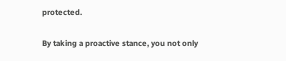protected.

By taking a proactive stance, you not only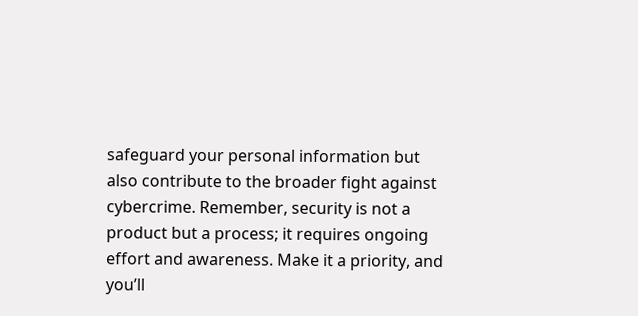safeguard your personal information but also contribute to the broader fight against cybercrime. Remember, security is not a product but a process; it requires ongoing effort and awareness. Make it a priority, and you’ll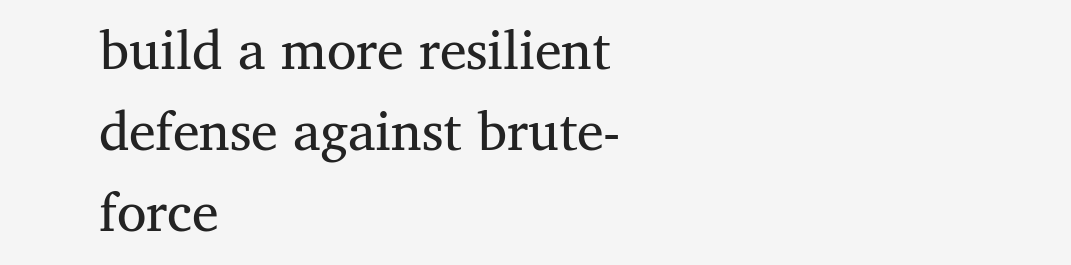build a more resilient defense against brute-force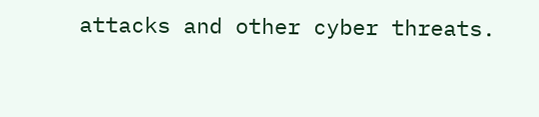attacks and other cyber threats.